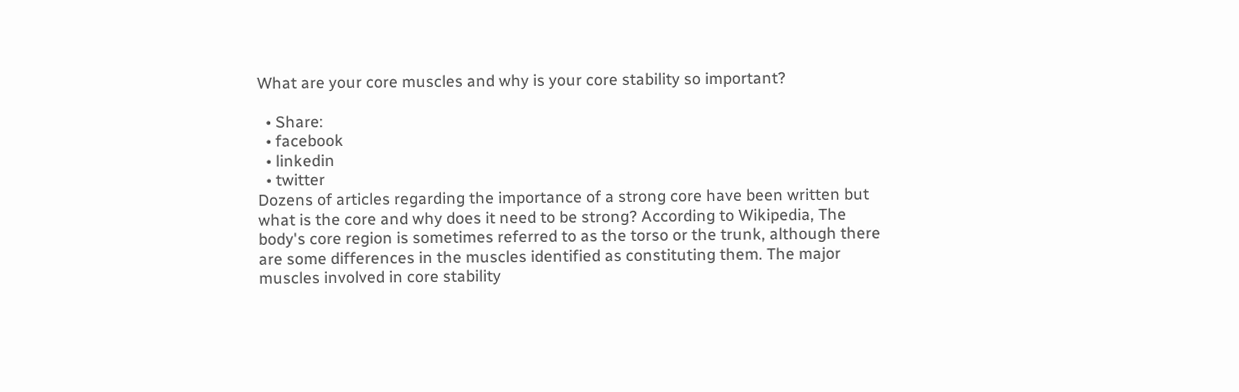What are your core muscles and why is your core stability so important?

  • Share:
  • facebook
  • linkedin
  • twitter
Dozens of articles regarding the importance of a strong core have been written but what is the core and why does it need to be strong? According to Wikipedia, The body's core region is sometimes referred to as the torso or the trunk, although there are some differences in the muscles identified as constituting them. The major muscles involved in core stability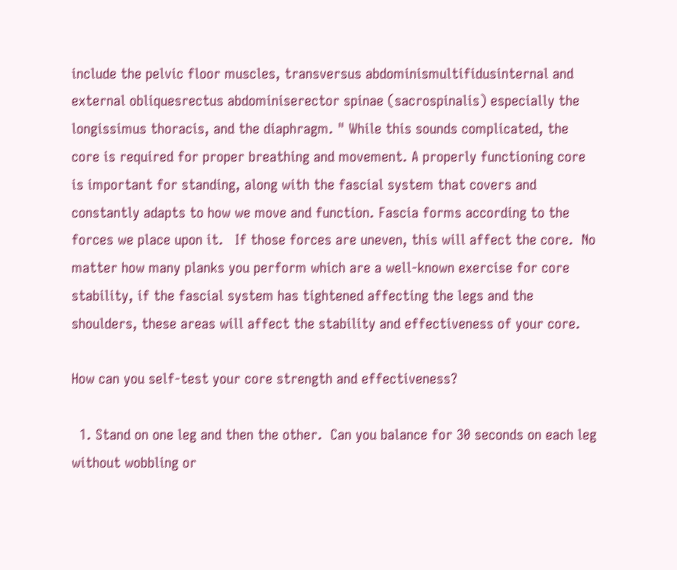include the pelvic floor muscles, transversus abdominismultifidusinternal and external obliquesrectus abdominiserector spinae (sacrospinalis) especially the longissimus thoracis, and the diaphragm. " While this sounds complicated, the core is required for proper breathing and movement. A properly functioning core is important for standing, along with the fascial system that covers and constantly adapts to how we move and function. Fascia forms according to the forces we place upon it.   If those forces are uneven, this will affect the core.  No matter how many planks you perform which are a well-known exercise for core stability, if the fascial system has tightened affecting the legs and the shoulders, these areas will affect the stability and effectiveness of your core.

How can you self-test your core strength and effectiveness?

  1. Stand on one leg and then the other.  Can you balance for 30 seconds on each leg without wobbling or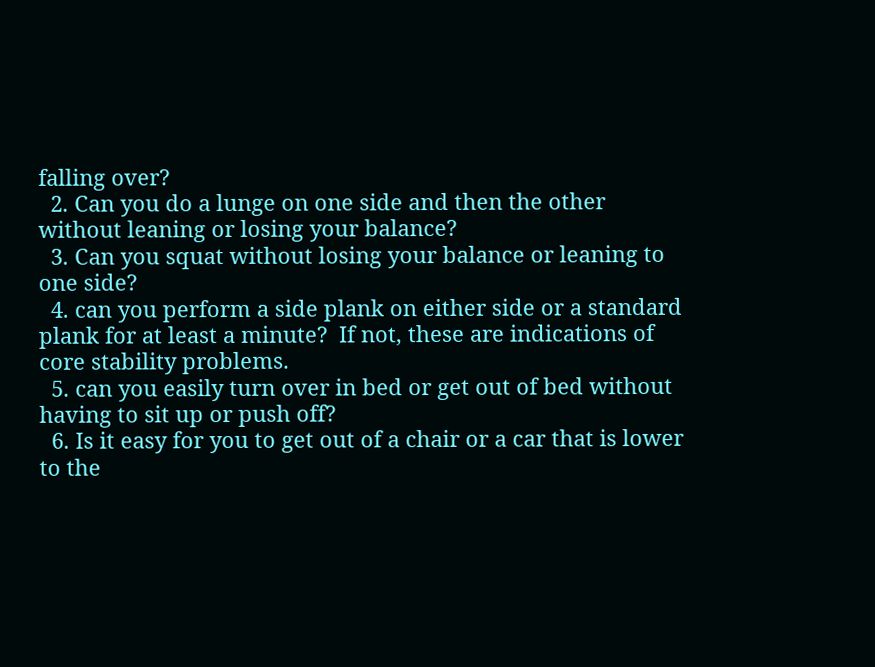falling over?
  2. Can you do a lunge on one side and then the other without leaning or losing your balance?
  3. Can you squat without losing your balance or leaning to one side?
  4. can you perform a side plank on either side or a standard plank for at least a minute?  If not, these are indications of core stability problems.
  5. can you easily turn over in bed or get out of bed without having to sit up or push off?
  6. Is it easy for you to get out of a chair or a car that is lower to the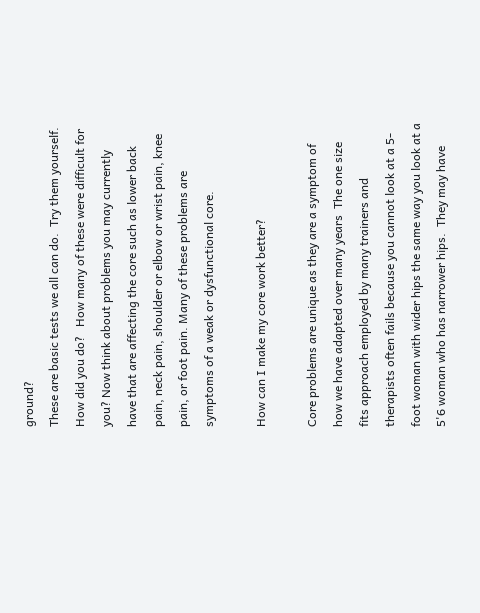ground?
These are basic tests we all can do.  Try them yourself.  How did you do?   How many of these were difficult for you? Now think about problems you may currently have that are affecting the core such as lower back pain, neck pain, shoulder or elbow or wrist pain, knee pain, or foot pain. Many of these problems are symptoms of a weak or dysfunctional core.

How can I make my core work better?

Core problems are unique as they are a symptom of how we have adapted over many years  The one size fits approach employed by many trainers and therapists often fails because you cannot look at a 5-foot woman with wider hips the same way you look at a 5'6 woman who has narrower hips.  They may have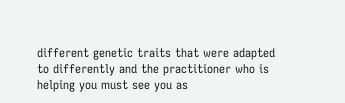different genetic traits that were adapted to differently and the practitioner who is helping you must see you as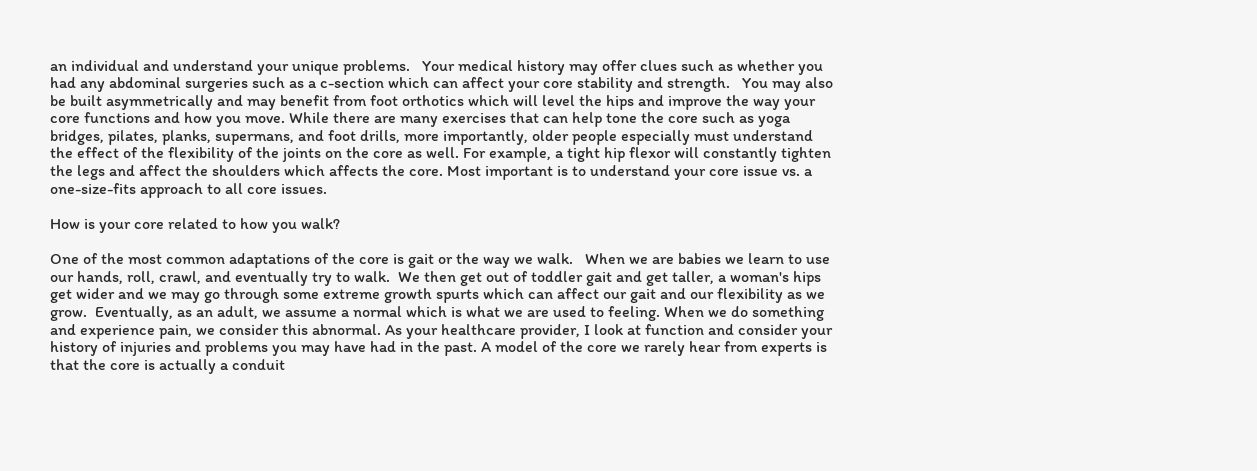an individual and understand your unique problems.   Your medical history may offer clues such as whether you had any abdominal surgeries such as a c-section which can affect your core stability and strength.   You may also be built asymmetrically and may benefit from foot orthotics which will level the hips and improve the way your core functions and how you move. While there are many exercises that can help tone the core such as yoga bridges, pilates, planks, supermans, and foot drills, more importantly, older people especially must understand the effect of the flexibility of the joints on the core as well. For example, a tight hip flexor will constantly tighten the legs and affect the shoulders which affects the core. Most important is to understand your core issue vs. a one-size-fits approach to all core issues.

How is your core related to how you walk?

One of the most common adaptations of the core is gait or the way we walk.   When we are babies we learn to use our hands, roll, crawl, and eventually try to walk.  We then get out of toddler gait and get taller, a woman's hips get wider and we may go through some extreme growth spurts which can affect our gait and our flexibility as we grow.  Eventually, as an adult, we assume a normal which is what we are used to feeling. When we do something and experience pain, we consider this abnormal. As your healthcare provider, I look at function and consider your history of injuries and problems you may have had in the past. A model of the core we rarely hear from experts is that the core is actually a conduit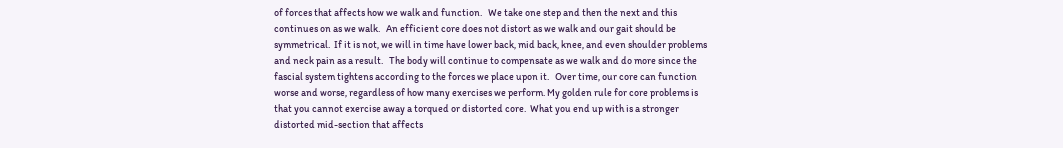of forces that affects how we walk and function.   We take one step and then the next and this continues on as we walk.   An efficient core does not distort as we walk and our gait should be symmetrical.  If it is not, we will in time have lower back, mid back, knee, and even shoulder problems and neck pain as a result.   The body will continue to compensate as we walk and do more since the fascial system tightens according to the forces we place upon it.   Over time, our core can function worse and worse, regardless of how many exercises we perform. My golden rule for core problems is that you cannot exercise away a torqued or distorted core.  What you end up with is a stronger distorted mid-section that affects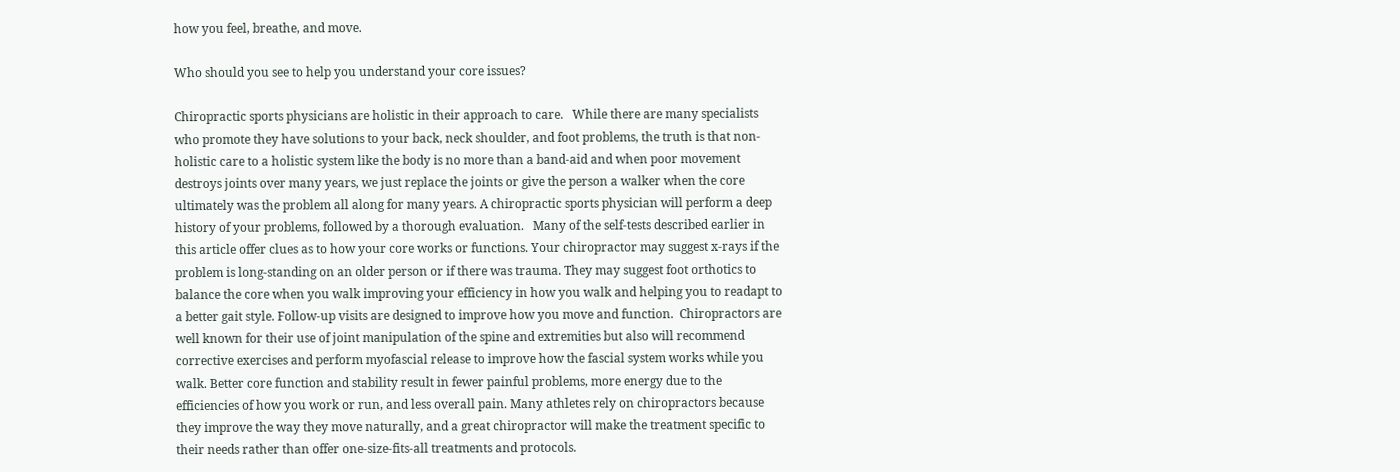how you feel, breathe, and move.

Who should you see to help you understand your core issues?

Chiropractic sports physicians are holistic in their approach to care.   While there are many specialists who promote they have solutions to your back, neck shoulder, and foot problems, the truth is that non-holistic care to a holistic system like the body is no more than a band-aid and when poor movement destroys joints over many years, we just replace the joints or give the person a walker when the core ultimately was the problem all along for many years. A chiropractic sports physician will perform a deep history of your problems, followed by a thorough evaluation.   Many of the self-tests described earlier in this article offer clues as to how your core works or functions. Your chiropractor may suggest x-rays if the problem is long-standing on an older person or if there was trauma. They may suggest foot orthotics to balance the core when you walk improving your efficiency in how you walk and helping you to readapt to a better gait style. Follow-up visits are designed to improve how you move and function.  Chiropractors are well known for their use of joint manipulation of the spine and extremities but also will recommend corrective exercises and perform myofascial release to improve how the fascial system works while you walk. Better core function and stability result in fewer painful problems, more energy due to the efficiencies of how you work or run, and less overall pain. Many athletes rely on chiropractors because they improve the way they move naturally, and a great chiropractor will make the treatment specific to their needs rather than offer one-size-fits-all treatments and protocols.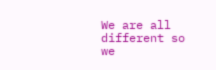We are all different so we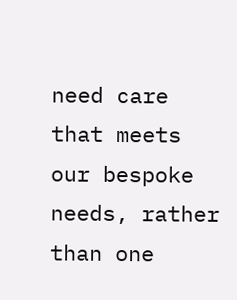need care that meets our bespoke needs, rather than one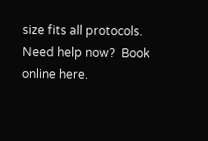size fits all protocols. Need help now?  Book online here.